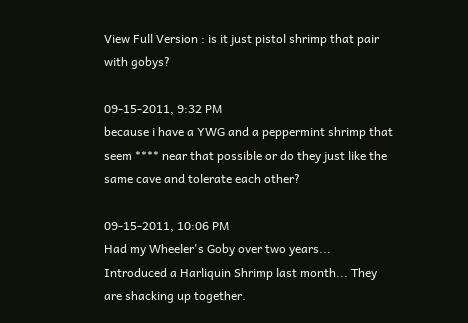View Full Version : is it just pistol shrimp that pair with gobys?

09-15-2011, 9:32 PM
because i have a YWG and a peppermint shrimp that seem **** near that possible or do they just like the same cave and tolerate each other?

09-15-2011, 10:06 PM
Had my Wheeler's Goby over two years... Introduced a Harliquin Shrimp last month... They are shacking up together.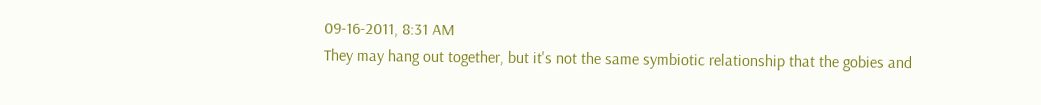09-16-2011, 8:31 AM
They may hang out together, but it's not the same symbiotic relationship that the gobies and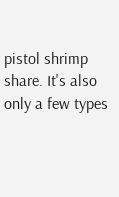pistol shrimp share. It's also only a few types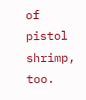of pistol shrimp, too.